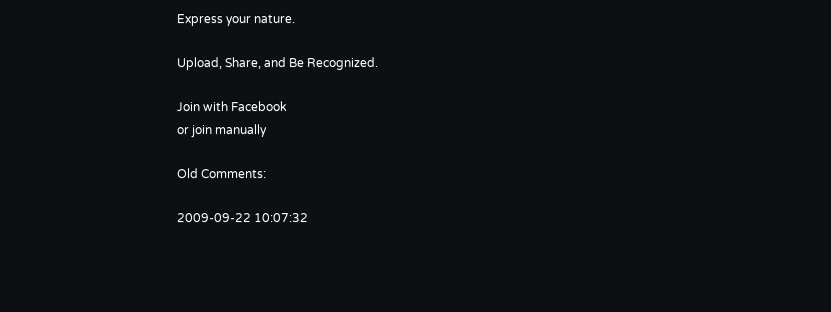Express your nature.

Upload, Share, and Be Recognized.

Join with Facebook
or join manually

Old Comments:

2009-09-22 10:07:32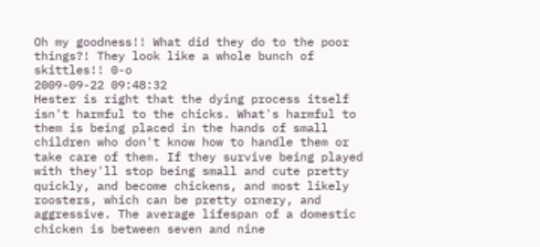Oh my goodness!! What did they do to the poor things?! They look like a whole bunch of skittles!! 0-o
2009-09-22 09:48:32
Hester is right that the dying process itself isn't harmful to the chicks. What's harmful to them is being placed in the hands of small children who don't know how to handle them or take care of them. If they survive being played with they'll stop being small and cute pretty quickly, and become chickens, and most likely roosters, which can be pretty ornery, and aggressive. The average lifespan of a domestic chicken is between seven and nine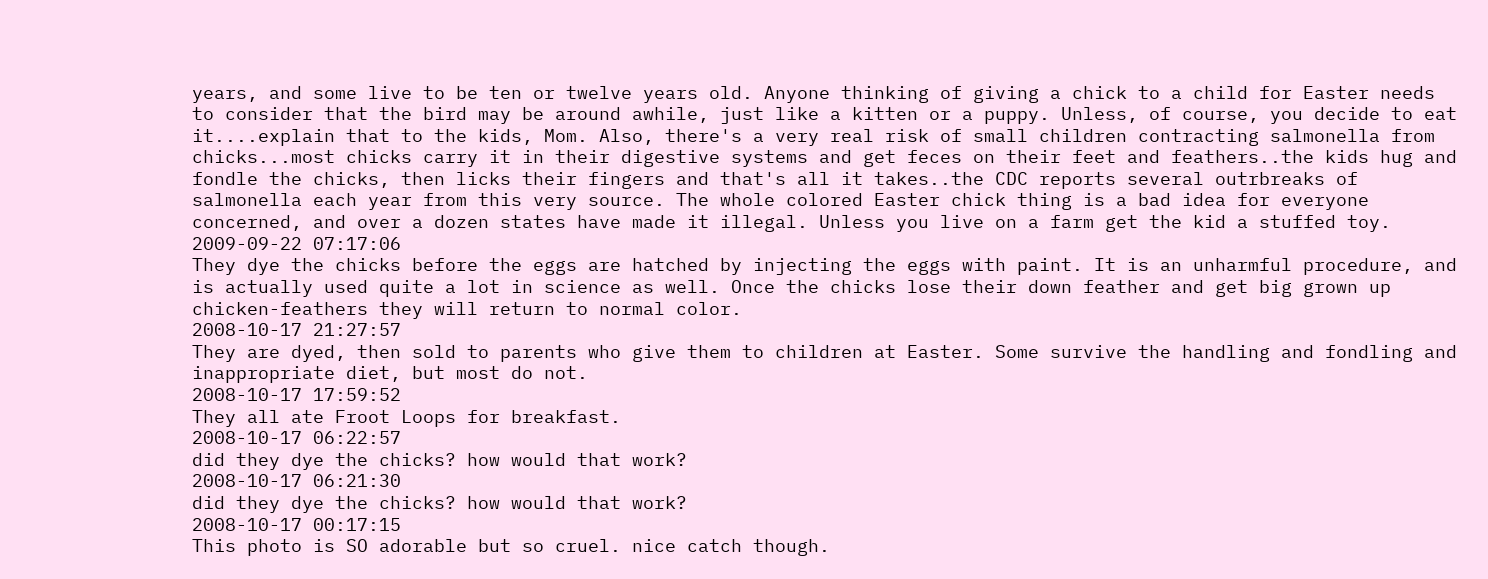years, and some live to be ten or twelve years old. Anyone thinking of giving a chick to a child for Easter needs to consider that the bird may be around awhile, just like a kitten or a puppy. Unless, of course, you decide to eat it....explain that to the kids, Mom. Also, there's a very real risk of small children contracting salmonella from chicks...most chicks carry it in their digestive systems and get feces on their feet and feathers..the kids hug and fondle the chicks, then licks their fingers and that's all it takes..the CDC reports several outrbreaks of salmonella each year from this very source. The whole colored Easter chick thing is a bad idea for everyone concerned, and over a dozen states have made it illegal. Unless you live on a farm get the kid a stuffed toy.
2009-09-22 07:17:06
They dye the chicks before the eggs are hatched by injecting the eggs with paint. It is an unharmful procedure, and is actually used quite a lot in science as well. Once the chicks lose their down feather and get big grown up chicken-feathers they will return to normal color.
2008-10-17 21:27:57
They are dyed, then sold to parents who give them to children at Easter. Some survive the handling and fondling and inappropriate diet, but most do not.
2008-10-17 17:59:52
They all ate Froot Loops for breakfast.
2008-10-17 06:22:57
did they dye the chicks? how would that work?
2008-10-17 06:21:30
did they dye the chicks? how would that work?
2008-10-17 00:17:15
This photo is SO adorable but so cruel. nice catch though.